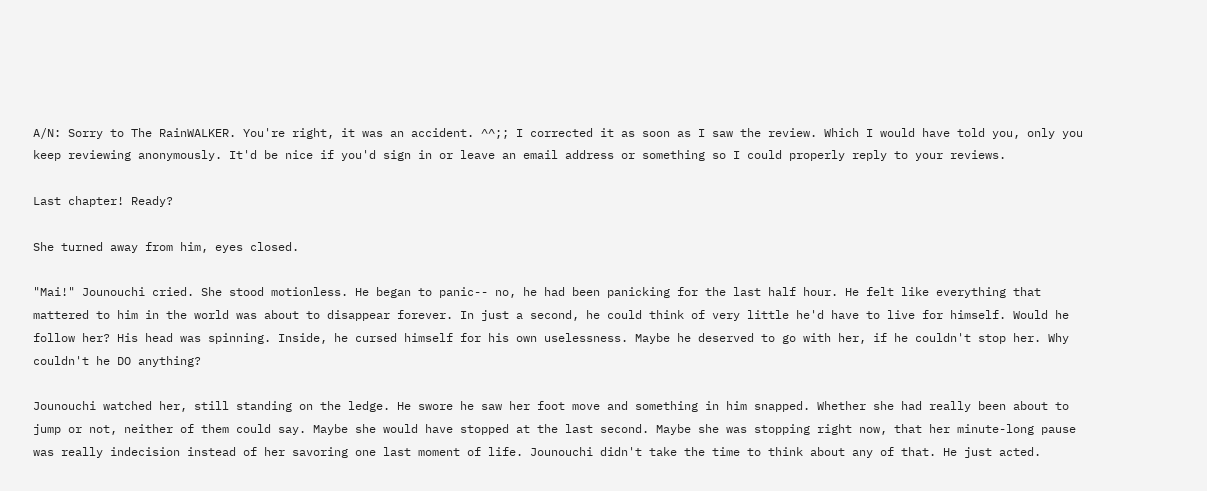A/N: Sorry to The RainWALKER. You're right, it was an accident. ^^;; I corrected it as soon as I saw the review. Which I would have told you, only you keep reviewing anonymously. It'd be nice if you'd sign in or leave an email address or something so I could properly reply to your reviews.

Last chapter! Ready?

She turned away from him, eyes closed.

"Mai!" Jounouchi cried. She stood motionless. He began to panic-- no, he had been panicking for the last half hour. He felt like everything that mattered to him in the world was about to disappear forever. In just a second, he could think of very little he'd have to live for himself. Would he follow her? His head was spinning. Inside, he cursed himself for his own uselessness. Maybe he deserved to go with her, if he couldn't stop her. Why couldn't he DO anything?

Jounouchi watched her, still standing on the ledge. He swore he saw her foot move and something in him snapped. Whether she had really been about to jump or not, neither of them could say. Maybe she would have stopped at the last second. Maybe she was stopping right now, that her minute-long pause was really indecision instead of her savoring one last moment of life. Jounouchi didn't take the time to think about any of that. He just acted.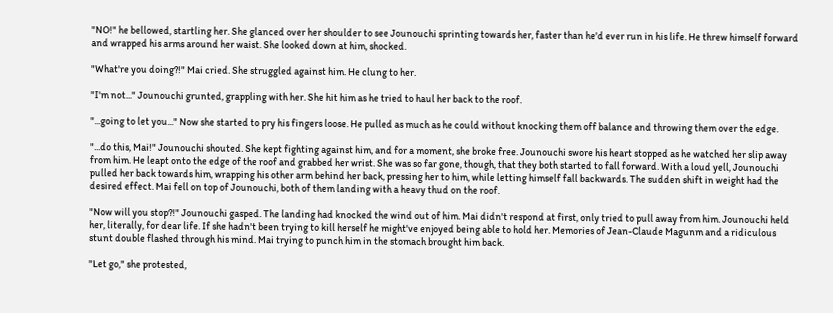"NO!" he bellowed, startling her. She glanced over her shoulder to see Jounouchi sprinting towards her, faster than he'd ever run in his life. He threw himself forward and wrapped his arms around her waist. She looked down at him, shocked.

"What're you doing?!" Mai cried. She struggled against him. He clung to her.

"I'm not..." Jounouchi grunted, grappling with her. She hit him as he tried to haul her back to the roof.

"...going to let you..." Now she started to pry his fingers loose. He pulled as much as he could without knocking them off balance and throwing them over the edge.

"...do this, Mai!" Jounouchi shouted. She kept fighting against him, and for a moment, she broke free. Jounouchi swore his heart stopped as he watched her slip away from him. He leapt onto the edge of the roof and grabbed her wrist. She was so far gone, though, that they both started to fall forward. With a loud yell, Jounouchi pulled her back towards him, wrapping his other arm behind her back, pressing her to him, while letting himself fall backwards. The sudden shift in weight had the desired effect. Mai fell on top of Jounouchi, both of them landing with a heavy thud on the roof.

"Now will you stop?!" Jounouchi gasped. The landing had knocked the wind out of him. Mai didn't respond at first, only tried to pull away from him. Jounouchi held her, literally, for dear life. If she hadn't been trying to kill herself he might've enjoyed being able to hold her. Memories of Jean-Claude Magunm and a ridiculous stunt double flashed through his mind. Mai trying to punch him in the stomach brought him back.

"Let go," she protested,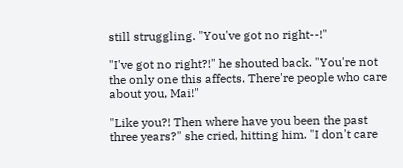still struggling. "You've got no right--!"

"I've got no right?!" he shouted back. "You're not the only one this affects. There're people who care about you, Mai!"

"Like you?! Then where have you been the past three years?" she cried, hitting him. "I don't care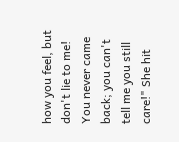how you feel, but don't lie to me! You never came back; you can't tell me you still care!" She hit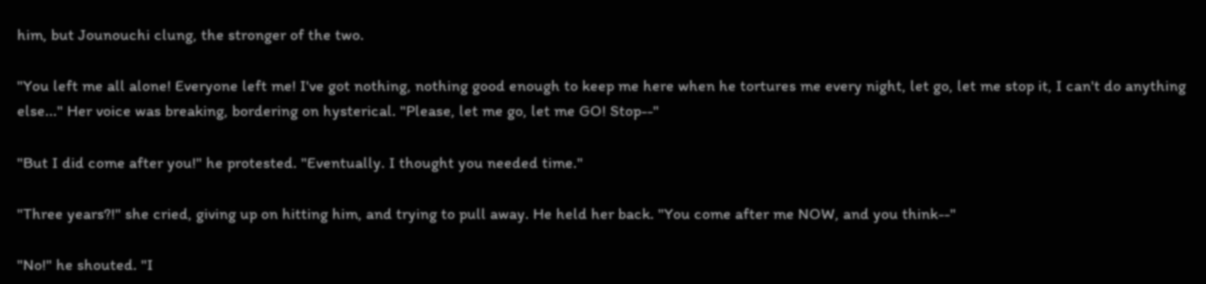him, but Jounouchi clung, the stronger of the two.

"You left me all alone! Everyone left me! I've got nothing, nothing good enough to keep me here when he tortures me every night, let go, let me stop it, I can't do anything else..." Her voice was breaking, bordering on hysterical. "Please, let me go, let me GO! Stop--"

"But I did come after you!" he protested. "Eventually. I thought you needed time."

"Three years?!" she cried, giving up on hitting him, and trying to pull away. He held her back. "You come after me NOW, and you think--"

"No!" he shouted. "I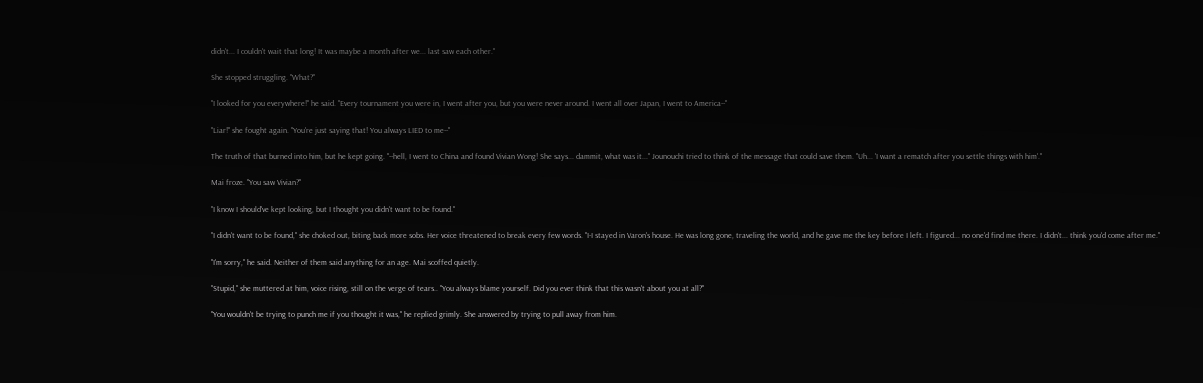didn't... I couldn't wait that long! It was maybe a month after we... last saw each other."

She stopped struggling. "What?"

"I looked for you everywhere!" he said. "Every tournament you were in, I went after you, but you were never around. I went all over Japan, I went to America--"

"Liar!" she fought again. "You're just saying that! You always LIED to me--"

The truth of that burned into him, but he kept going. "--hell, I went to China and found Vivian Wong! She says... dammit, what was it..." Jounouchi tried to think of the message that could save them. "Uh... 'I want a rematch after you settle things with him'."

Mai froze. "You saw Vivian?"

"I know I should've kept looking, but I thought you didn't want to be found."

"I didn't want to be found," she choked out, biting back more sobs. Her voice threatened to break every few words. "I-I stayed in Varon's house. He was long gone, traveling the world, and he gave me the key before I left. I figured... no one'd find me there. I didn't... think you'd come after me."

"I'm sorry," he said. Neither of them said anything for an age. Mai scoffed quietly.

"Stupid," she muttered at him, voice rising, still on the verge of tears.. "You always blame yourself. Did you ever think that this wasn't about you at all?"

"You wouldn't be trying to punch me if you thought it was," he replied grimly. She answered by trying to pull away from him.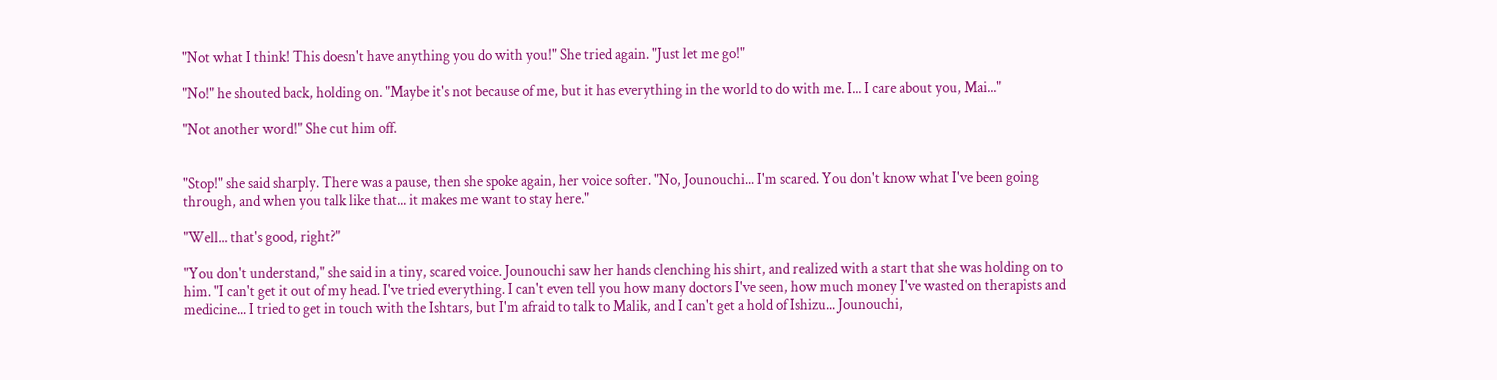"Not what I think! This doesn't have anything you do with you!" She tried again. "Just let me go!"

"No!" he shouted back, holding on. "Maybe it's not because of me, but it has everything in the world to do with me. I... I care about you, Mai..."

"Not another word!" She cut him off.


"Stop!" she said sharply. There was a pause, then she spoke again, her voice softer. "No, Jounouchi... I'm scared. You don't know what I've been going through, and when you talk like that... it makes me want to stay here."

"Well... that's good, right?"

"You don't understand," she said in a tiny, scared voice. Jounouchi saw her hands clenching his shirt, and realized with a start that she was holding on to him. "I can't get it out of my head. I've tried everything. I can't even tell you how many doctors I've seen, how much money I've wasted on therapists and medicine... I tried to get in touch with the Ishtars, but I'm afraid to talk to Malik, and I can't get a hold of Ishizu... Jounouchi,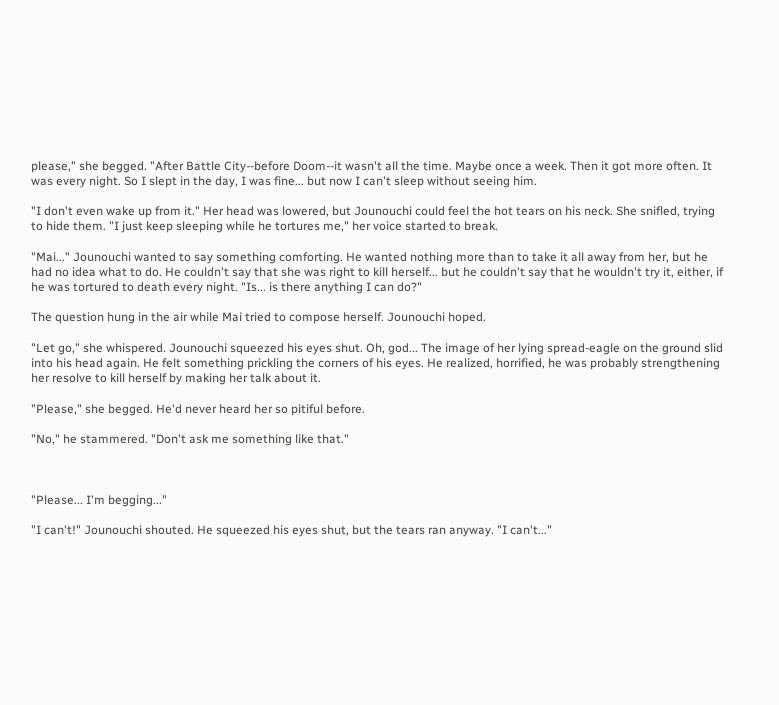please," she begged. "After Battle City--before Doom--it wasn't all the time. Maybe once a week. Then it got more often. It was every night. So I slept in the day, I was fine... but now I can't sleep without seeing him.

"I don't even wake up from it." Her head was lowered, but Jounouchi could feel the hot tears on his neck. She snifled, trying to hide them. "I just keep sleeping while he tortures me," her voice started to break.

"Mai..." Jounouchi wanted to say something comforting. He wanted nothing more than to take it all away from her, but he had no idea what to do. He couldn't say that she was right to kill herself... but he couldn't say that he wouldn't try it, either, if he was tortured to death every night. "Is... is there anything I can do?"

The question hung in the air while Mai tried to compose herself. Jounouchi hoped.

"Let go," she whispered. Jounouchi squeezed his eyes shut. Oh, god... The image of her lying spread-eagle on the ground slid into his head again. He felt something prickling the corners of his eyes. He realized, horrified, he was probably strengthening her resolve to kill herself by making her talk about it.

"Please," she begged. He'd never heard her so pitiful before.

"No," he stammered. "Don't ask me something like that."



"Please... I'm begging..."

"I can't!" Jounouchi shouted. He squeezed his eyes shut, but the tears ran anyway. "I can't..."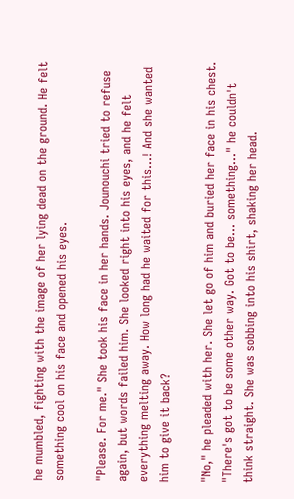he mumbled, fighting with the image of her lying dead on the ground. He felt something cool on his face and opened his eyes.

"Please. For me." She took his face in her hands. Jounouchi tried to refuse again, but words failed him. She looked right into his eyes, and he felt everything melting away. How long had he waited for this...! And she wanted him to give it back?

"No," he pleaded with her. She let go of him and buried her face in his chest. "There's got to be some other way. Got to be... something..." he couldn't think straight. She was sobbing into his shirt, shaking her head.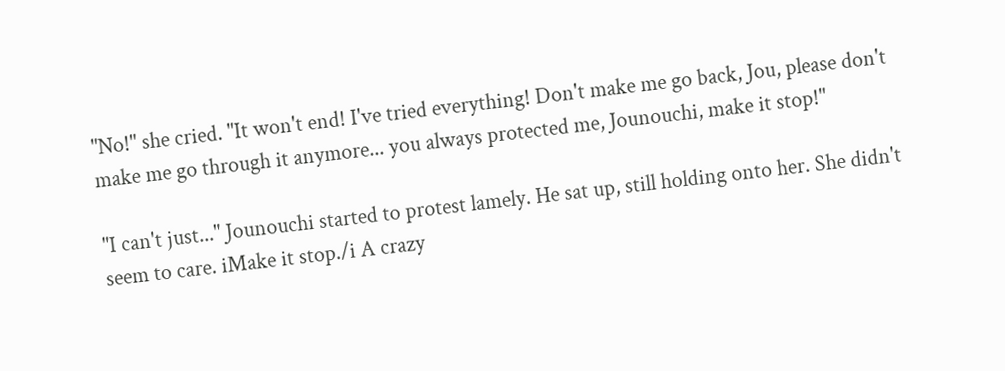"No!" she cried. "It won't end! I've tried everything! Don't make me go back, Jou, please don't make me go through it anymore... you always protected me, Jounouchi, make it stop!"

"I can't just..." Jounouchi started to protest lamely. He sat up, still holding onto her. She didn't seem to care. iMake it stop./i A crazy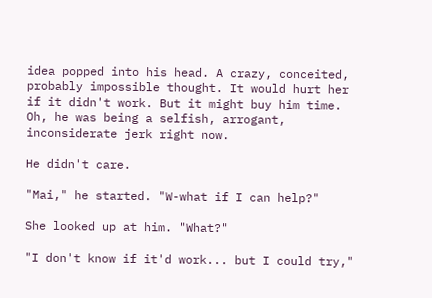idea popped into his head. A crazy, conceited, probably impossible thought. It would hurt her if it didn't work. But it might buy him time. Oh, he was being a selfish, arrogant, inconsiderate jerk right now.

He didn't care.

"Mai," he started. "W-what if I can help?"

She looked up at him. "What?"

"I don't know if it'd work... but I could try,"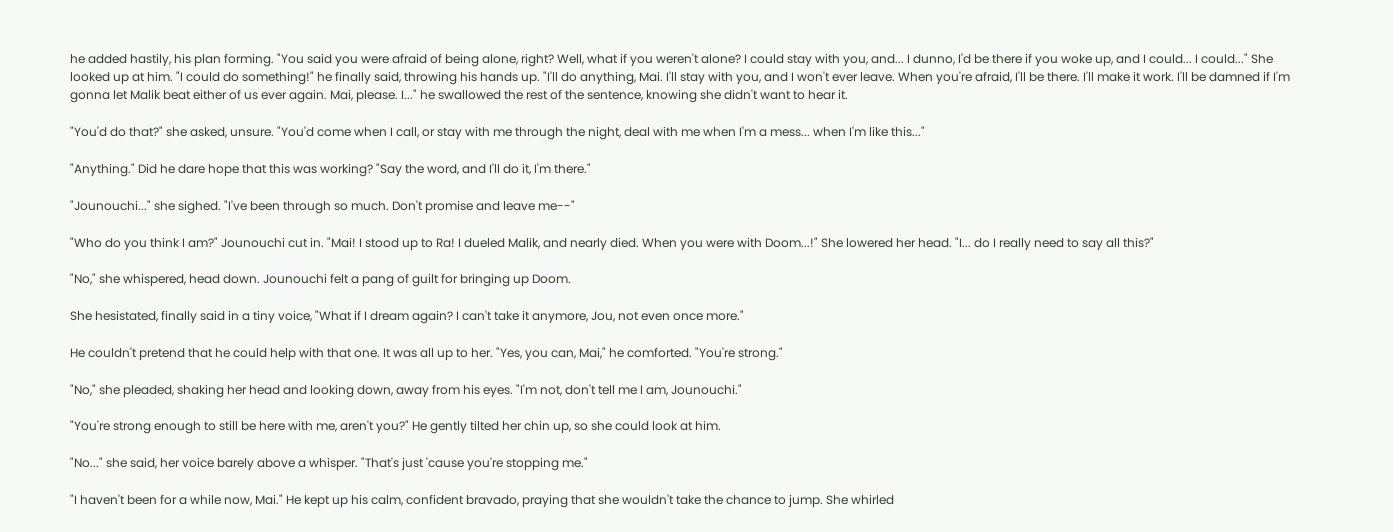he added hastily, his plan forming. "You said you were afraid of being alone, right? Well, what if you weren't alone? I could stay with you, and... I dunno, I'd be there if you woke up, and I could... I could..." She looked up at him. "I could do something!" he finally said, throwing his hands up. "I'll do anything, Mai. I'll stay with you, and I won't ever leave. When you're afraid, I'll be there. I'll make it work. I'll be damned if I'm gonna let Malik beat either of us ever again. Mai, please. I..." he swallowed the rest of the sentence, knowing she didn't want to hear it.

"You'd do that?" she asked, unsure. "You'd come when I call, or stay with me through the night, deal with me when I'm a mess... when I'm like this..."

"Anything." Did he dare hope that this was working? "Say the word, and I'll do it, I'm there."

"Jounouchi..." she sighed. "I've been through so much. Don't promise and leave me--"

"Who do you think I am?" Jounouchi cut in. "Mai! I stood up to Ra! I dueled Malik, and nearly died. When you were with Doom...!" She lowered her head. "I... do I really need to say all this?"

"No," she whispered, head down. Jounouchi felt a pang of guilt for bringing up Doom.

She hesistated, finally said in a tiny voice, "What if I dream again? I can't take it anymore, Jou, not even once more."

He couldn't pretend that he could help with that one. It was all up to her. "Yes, you can, Mai," he comforted. "You're strong."

"No," she pleaded, shaking her head and looking down, away from his eyes. "I'm not, don't tell me I am, Jounouchi."

"You're strong enough to still be here with me, aren't you?" He gently tilted her chin up, so she could look at him.

"No..." she said, her voice barely above a whisper. "That's just 'cause you're stopping me."

"I haven't been for a while now, Mai." He kept up his calm, confident bravado, praying that she wouldn't take the chance to jump. She whirled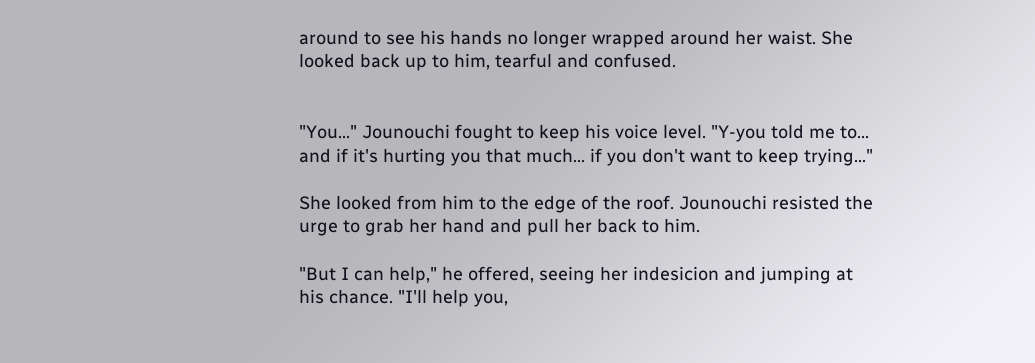around to see his hands no longer wrapped around her waist. She looked back up to him, tearful and confused.


"You..." Jounouchi fought to keep his voice level. "Y-you told me to... and if it's hurting you that much... if you don't want to keep trying..."

She looked from him to the edge of the roof. Jounouchi resisted the urge to grab her hand and pull her back to him.

"But I can help," he offered, seeing her indesicion and jumping at his chance. "I'll help you,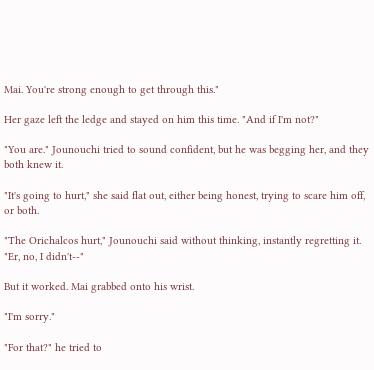Mai. You're strong enough to get through this."

Her gaze left the ledge and stayed on him this time. "And if I'm not?"

"You are." Jounouchi tried to sound confident, but he was begging her, and they both knew it.

"It's going to hurt," she said flat out, either being honest, trying to scare him off, or both.

"The Orichalcos hurt," Jounouchi said without thinking, instantly regretting it. "Er, no, I didn't--"

But it worked. Mai grabbed onto his wrist.

"I'm sorry."

"For that?" he tried to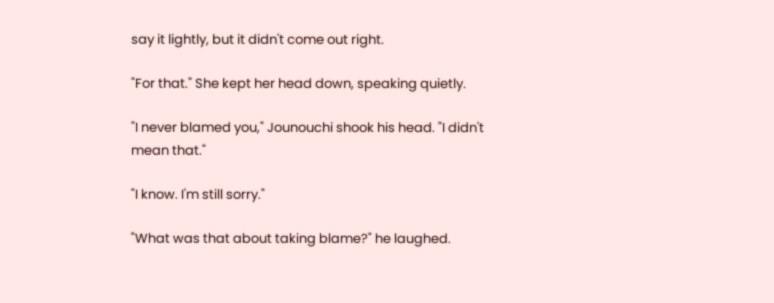say it lightly, but it didn't come out right.

"For that." She kept her head down, speaking quietly.

"I never blamed you," Jounouchi shook his head. "I didn't mean that."

"I know. I'm still sorry."

"What was that about taking blame?" he laughed.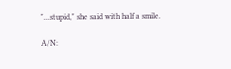"...stupid," she said with half a smile.

A/N: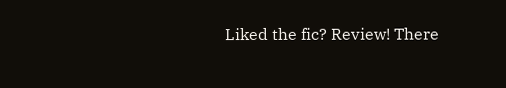Liked the fic? Review! There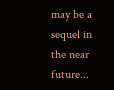may be a sequel in the near future...